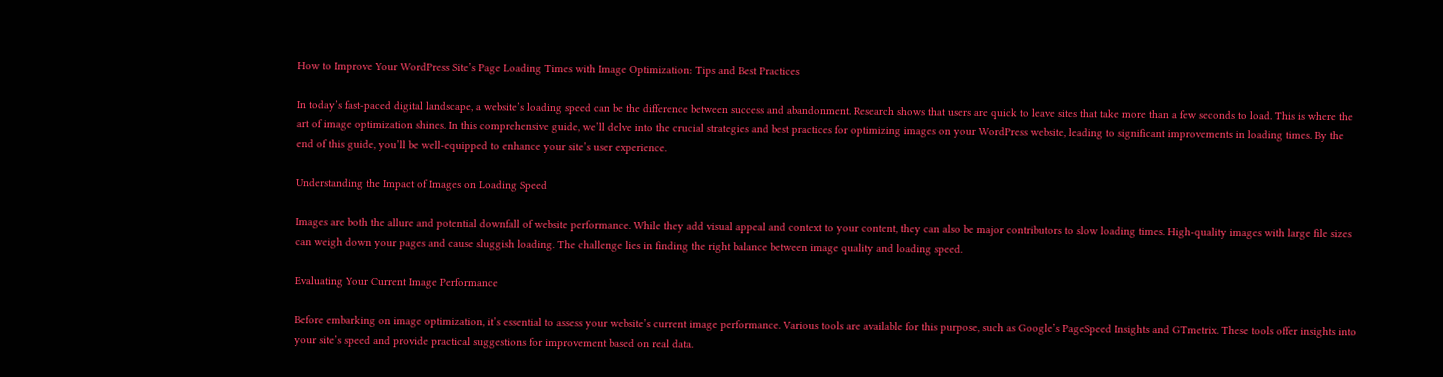How to Improve Your WordPress Site’s Page Loading Times with Image Optimization: Tips and Best Practices

In today’s fast-paced digital landscape, a website’s loading speed can be the difference between success and abandonment. Research shows that users are quick to leave sites that take more than a few seconds to load. This is where the art of image optimization shines. In this comprehensive guide, we’ll delve into the crucial strategies and best practices for optimizing images on your WordPress website, leading to significant improvements in loading times. By the end of this guide, you’ll be well-equipped to enhance your site’s user experience.

Understanding the Impact of Images on Loading Speed

Images are both the allure and potential downfall of website performance. While they add visual appeal and context to your content, they can also be major contributors to slow loading times. High-quality images with large file sizes can weigh down your pages and cause sluggish loading. The challenge lies in finding the right balance between image quality and loading speed.

Evaluating Your Current Image Performance

Before embarking on image optimization, it’s essential to assess your website’s current image performance. Various tools are available for this purpose, such as Google’s PageSpeed Insights and GTmetrix. These tools offer insights into your site’s speed and provide practical suggestions for improvement based on real data.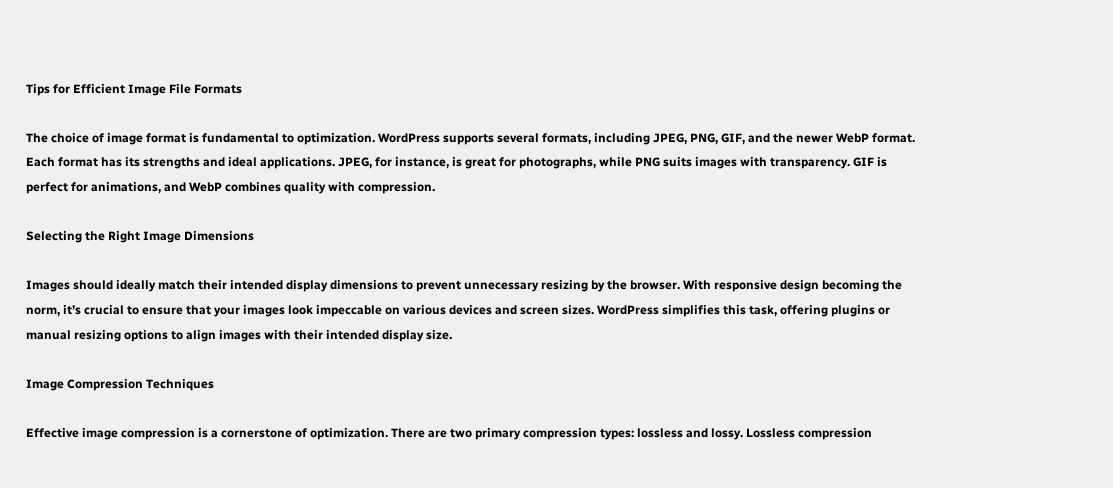Tips for Efficient Image File Formats

The choice of image format is fundamental to optimization. WordPress supports several formats, including JPEG, PNG, GIF, and the newer WebP format. Each format has its strengths and ideal applications. JPEG, for instance, is great for photographs, while PNG suits images with transparency. GIF is perfect for animations, and WebP combines quality with compression.

Selecting the Right Image Dimensions

Images should ideally match their intended display dimensions to prevent unnecessary resizing by the browser. With responsive design becoming the norm, it’s crucial to ensure that your images look impeccable on various devices and screen sizes. WordPress simplifies this task, offering plugins or manual resizing options to align images with their intended display size.

Image Compression Techniques

Effective image compression is a cornerstone of optimization. There are two primary compression types: lossless and lossy. Lossless compression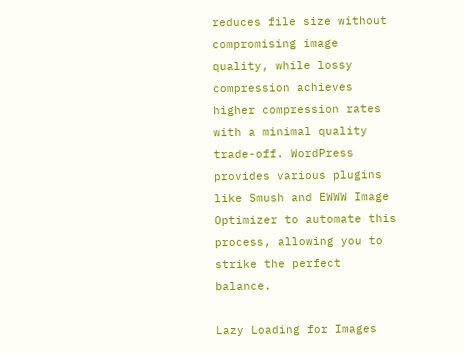reduces file size without compromising image quality, while lossy compression achieves higher compression rates with a minimal quality trade-off. WordPress provides various plugins like Smush and EWWW Image Optimizer to automate this process, allowing you to strike the perfect balance.

Lazy Loading for Images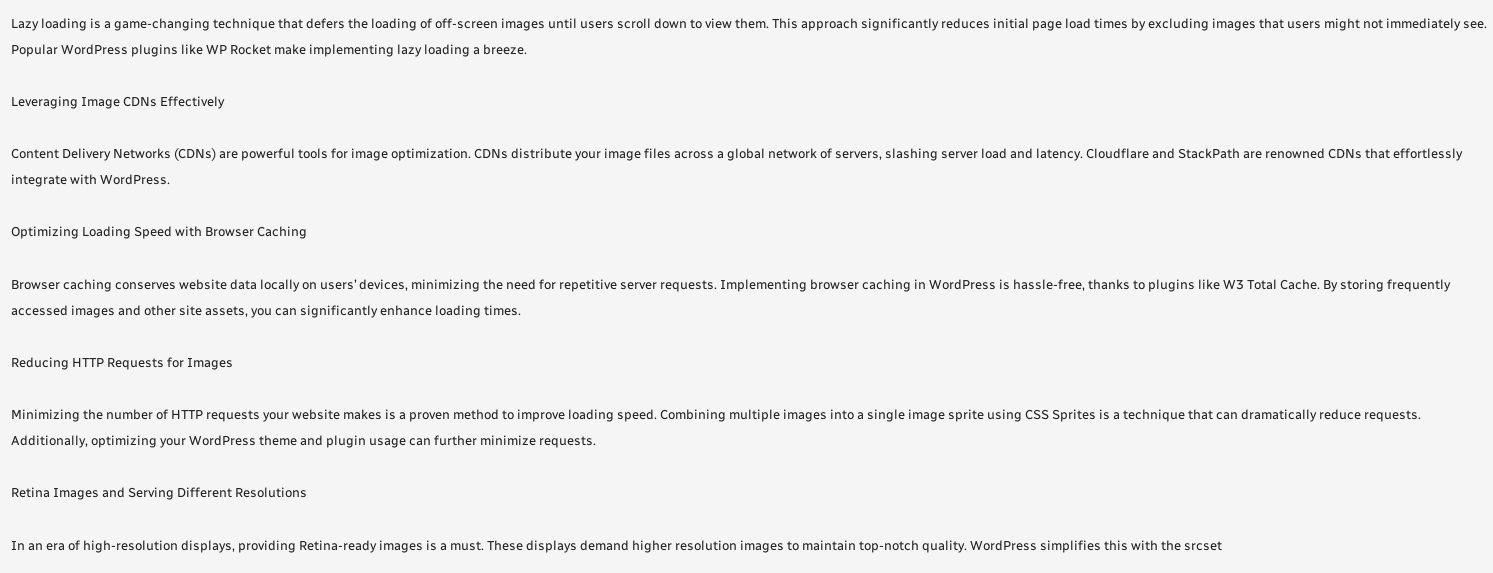Lazy loading is a game-changing technique that defers the loading of off-screen images until users scroll down to view them. This approach significantly reduces initial page load times by excluding images that users might not immediately see. Popular WordPress plugins like WP Rocket make implementing lazy loading a breeze.

Leveraging Image CDNs Effectively

Content Delivery Networks (CDNs) are powerful tools for image optimization. CDNs distribute your image files across a global network of servers, slashing server load and latency. Cloudflare and StackPath are renowned CDNs that effortlessly integrate with WordPress.

Optimizing Loading Speed with Browser Caching

Browser caching conserves website data locally on users’ devices, minimizing the need for repetitive server requests. Implementing browser caching in WordPress is hassle-free, thanks to plugins like W3 Total Cache. By storing frequently accessed images and other site assets, you can significantly enhance loading times.

Reducing HTTP Requests for Images

Minimizing the number of HTTP requests your website makes is a proven method to improve loading speed. Combining multiple images into a single image sprite using CSS Sprites is a technique that can dramatically reduce requests. Additionally, optimizing your WordPress theme and plugin usage can further minimize requests.

Retina Images and Serving Different Resolutions

In an era of high-resolution displays, providing Retina-ready images is a must. These displays demand higher resolution images to maintain top-notch quality. WordPress simplifies this with the srcset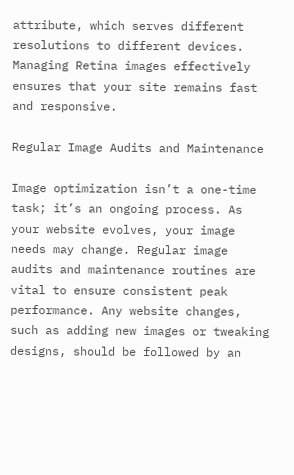attribute, which serves different resolutions to different devices. Managing Retina images effectively ensures that your site remains fast and responsive.

Regular Image Audits and Maintenance

Image optimization isn’t a one-time task; it’s an ongoing process. As your website evolves, your image needs may change. Regular image audits and maintenance routines are vital to ensure consistent peak performance. Any website changes, such as adding new images or tweaking designs, should be followed by an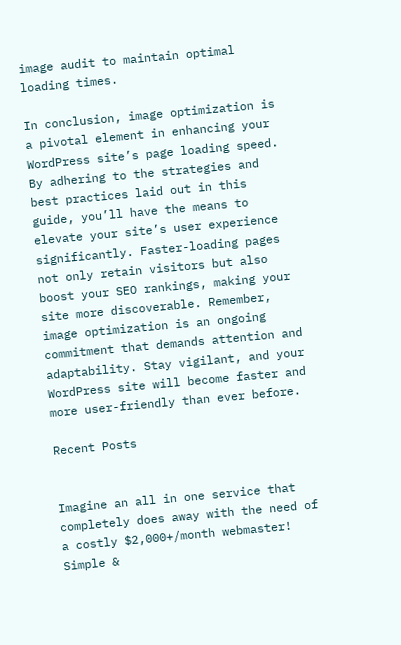image audit to maintain optimal loading times.

In conclusion, image optimization is a pivotal element in enhancing your WordPress site’s page loading speed. By adhering to the strategies and best practices laid out in this guide, you’ll have the means to elevate your site’s user experience significantly. Faster-loading pages not only retain visitors but also boost your SEO rankings, making your site more discoverable. Remember, image optimization is an ongoing commitment that demands attention and adaptability. Stay vigilant, and your WordPress site will become faster and more user-friendly than ever before.

Recent Posts


Imagine an all in one service that completely does away with the need of a costly $2,000+/month webmaster! Simple &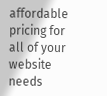affordable pricing for all of your website needs